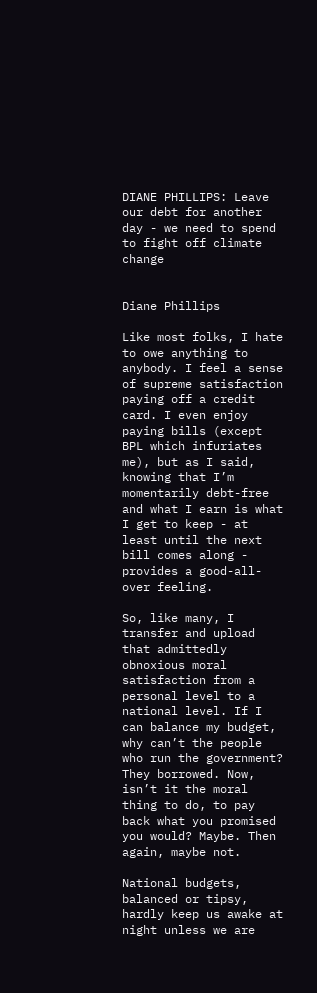DIANE PHILLIPS: Leave our debt for another day - we need to spend to fight off climate change


Diane Phillips

Like most folks, I hate to owe anything to anybody. I feel a sense of supreme satisfaction paying off a credit card. I even enjoy paying bills (except BPL which infuriates me), but as I said, knowing that I’m momentarily debt-free and what I earn is what I get to keep - at least until the next bill comes along - provides a good-all-over feeling.

So, like many, I transfer and upload that admittedly obnoxious moral satisfaction from a personal level to a national level. If I can balance my budget, why can’t the people who run the government? They borrowed. Now, isn’t it the moral thing to do, to pay back what you promised you would? Maybe. Then again, maybe not.

National budgets, balanced or tipsy, hardly keep us awake at night unless we are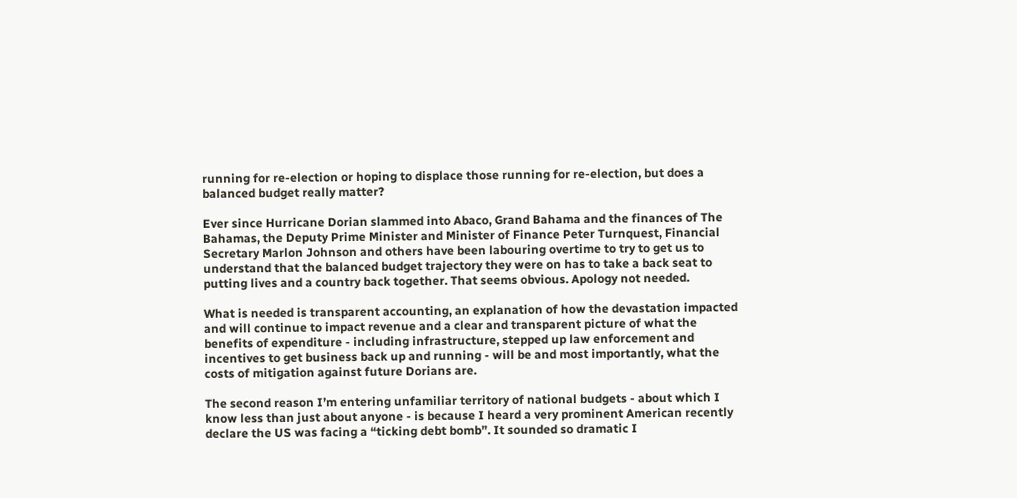running for re-election or hoping to displace those running for re-election, but does a balanced budget really matter?

Ever since Hurricane Dorian slammed into Abaco, Grand Bahama and the finances of The Bahamas, the Deputy Prime Minister and Minister of Finance Peter Turnquest, Financial Secretary Marlon Johnson and others have been labouring overtime to try to get us to understand that the balanced budget trajectory they were on has to take a back seat to putting lives and a country back together. That seems obvious. Apology not needed.

What is needed is transparent accounting, an explanation of how the devastation impacted and will continue to impact revenue and a clear and transparent picture of what the benefits of expenditure - including infrastructure, stepped up law enforcement and incentives to get business back up and running - will be and most importantly, what the costs of mitigation against future Dorians are.

The second reason I’m entering unfamiliar territory of national budgets - about which I know less than just about anyone - is because I heard a very prominent American recently declare the US was facing a “ticking debt bomb”. It sounded so dramatic I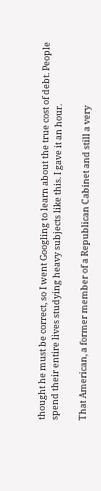thought he must be correct, so I went Googling to learn about the true cost of debt. People spend their entire lives studying heavy subjects like this. I gave it an hour.

That American, a former member of a Republican Cabinet and still a very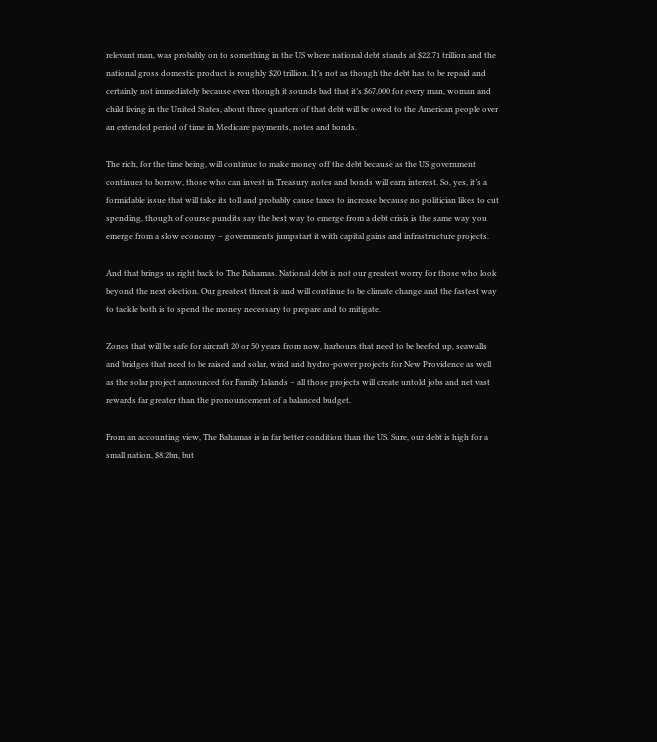relevant man, was probably on to something in the US where national debt stands at $22.71 trillion and the national gross domestic product is roughly $20 trillion. It’s not as though the debt has to be repaid and certainly not immediately because even though it sounds bad that it’s $67,000 for every man, woman and child living in the United States, about three quarters of that debt will be owed to the American people over an extended period of time in Medicare payments, notes and bonds.

The rich, for the time being, will continue to make money off the debt because as the US government continues to borrow, those who can invest in Treasury notes and bonds will earn interest. So, yes, it’s a formidable issue that will take its toll and probably cause taxes to increase because no politician likes to cut spending, though of course pundits say the best way to emerge from a debt crisis is the same way you emerge from a slow economy – governments jumpstart it with capital gains and infrastructure projects.

And that brings us right back to The Bahamas. National debt is not our greatest worry for those who look beyond the next election. Our greatest threat is and will continue to be climate change and the fastest way to tackle both is to spend the money necessary to prepare and to mitigate.

Zones that will be safe for aircraft 20 or 50 years from now, harbours that need to be beefed up, seawalls and bridges that need to be raised and solar, wind and hydro-power projects for New Providence as well as the solar project announced for Family Islands – all those projects will create untold jobs and net vast rewards far greater than the pronouncement of a balanced budget.

From an accounting view, The Bahamas is in far better condition than the US. Sure, our debt is high for a small nation, $8.2bn, but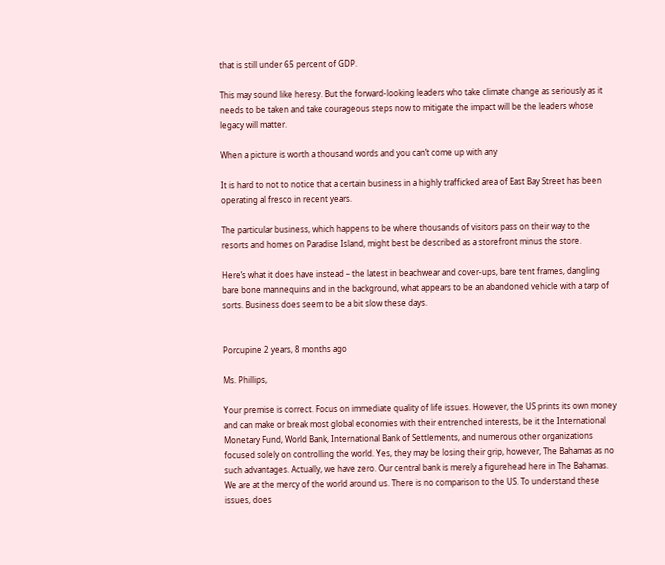that is still under 65 percent of GDP.

This may sound like heresy. But the forward-looking leaders who take climate change as seriously as it needs to be taken and take courageous steps now to mitigate the impact will be the leaders whose legacy will matter.

When a picture is worth a thousand words and you can’t come up with any

It is hard to not to notice that a certain business in a highly trafficked area of East Bay Street has been operating al fresco in recent years.

The particular business, which happens to be where thousands of visitors pass on their way to the resorts and homes on Paradise Island, might best be described as a storefront minus the store.

Here’s what it does have instead – the latest in beachwear and cover-ups, bare tent frames, dangling bare bone mannequins and in the background, what appears to be an abandoned vehicle with a tarp of sorts. Business does seem to be a bit slow these days.


Porcupine 2 years, 8 months ago

Ms. Phillips,

Your premise is correct. Focus on immediate quality of life issues. However, the US prints its own money and can make or break most global economies with their entrenched interests, be it the International Monetary Fund, World Bank, International Bank of Settlements, and numerous other organizations focused solely on controlling the world. Yes, they may be losing their grip, however, The Bahamas as no such advantages. Actually, we have zero. Our central bank is merely a figurehead here in The Bahamas. We are at the mercy of the world around us. There is no comparison to the US. To understand these issues, does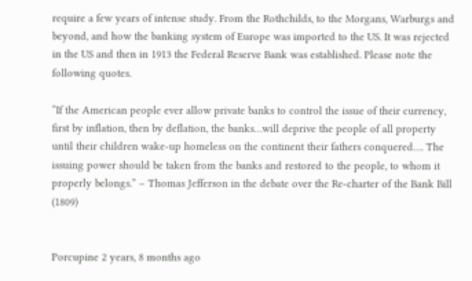require a few years of intense study. From the Rothchilds, to the Morgans, Warburgs and beyond, and how the banking system of Europe was imported to the US. It was rejected in the US and then in 1913 the Federal Reserve Bank was established. Please note the following quotes.

“If the American people ever allow private banks to control the issue of their currency, first by inflation, then by deflation, the banks…will deprive the people of all property until their children wake-up homeless on the continent their fathers conquered…. The issuing power should be taken from the banks and restored to the people, to whom it properly belongs.” – Thomas Jefferson in the debate over the Re-charter of the Bank Bill (1809)


Porcupine 2 years, 8 months ago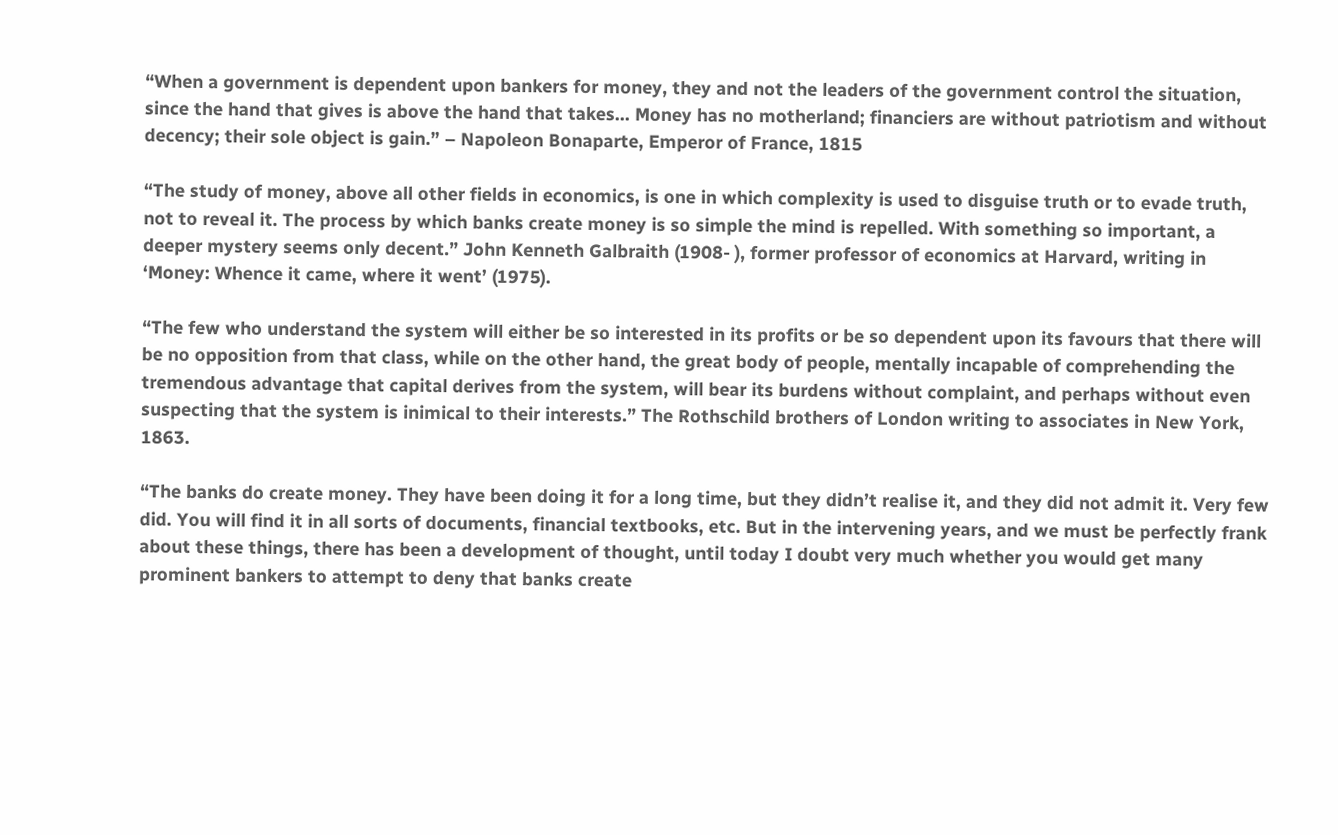“When a government is dependent upon bankers for money, they and not the leaders of the government control the situation, since the hand that gives is above the hand that takes… Money has no motherland; financiers are without patriotism and without decency; their sole object is gain.” – Napoleon Bonaparte, Emperor of France, 1815

“The study of money, above all other fields in economics, is one in which complexity is used to disguise truth or to evade truth, not to reveal it. The process by which banks create money is so simple the mind is repelled. With something so important, a deeper mystery seems only decent.” John Kenneth Galbraith (1908- ), former professor of economics at Harvard, writing in ‘Money: Whence it came, where it went’ (1975).

“The few who understand the system will either be so interested in its profits or be so dependent upon its favours that there will be no opposition from that class, while on the other hand, the great body of people, mentally incapable of comprehending the tremendous advantage that capital derives from the system, will bear its burdens without complaint, and perhaps without even suspecting that the system is inimical to their interests.” The Rothschild brothers of London writing to associates in New York, 1863.

“The banks do create money. They have been doing it for a long time, but they didn’t realise it, and they did not admit it. Very few did. You will find it in all sorts of documents, financial textbooks, etc. But in the intervening years, and we must be perfectly frank about these things, there has been a development of thought, until today I doubt very much whether you would get many prominent bankers to attempt to deny that banks create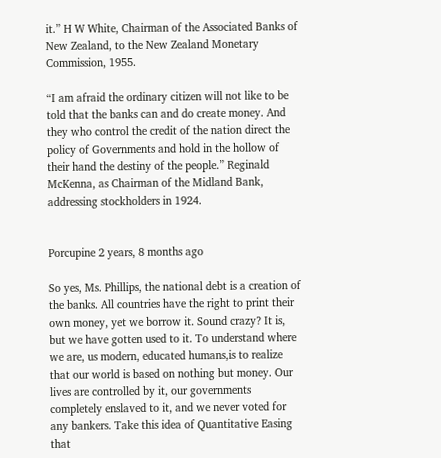it.” H W White, Chairman of the Associated Banks of New Zealand, to the New Zealand Monetary Commission, 1955.

“I am afraid the ordinary citizen will not like to be told that the banks can and do create money. And they who control the credit of the nation direct the policy of Governments and hold in the hollow of their hand the destiny of the people.” Reginald McKenna, as Chairman of the Midland Bank, addressing stockholders in 1924.


Porcupine 2 years, 8 months ago

So yes, Ms. Phillips, the national debt is a creation of the banks. All countries have the right to print their own money, yet we borrow it. Sound crazy? It is, but we have gotten used to it. To understand where we are, us modern, educated humans,is to realize that our world is based on nothing but money. Our lives are controlled by it, our governments completely enslaved to it, and we never voted for any bankers. Take this idea of Quantitative Easing that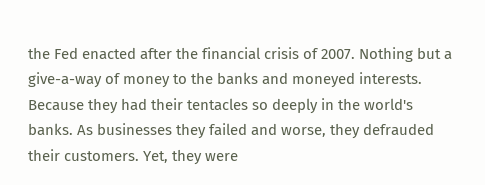the Fed enacted after the financial crisis of 2007. Nothing but a give-a-way of money to the banks and moneyed interests. Because they had their tentacles so deeply in the world's banks. As businesses they failed and worse, they defrauded their customers. Yet, they were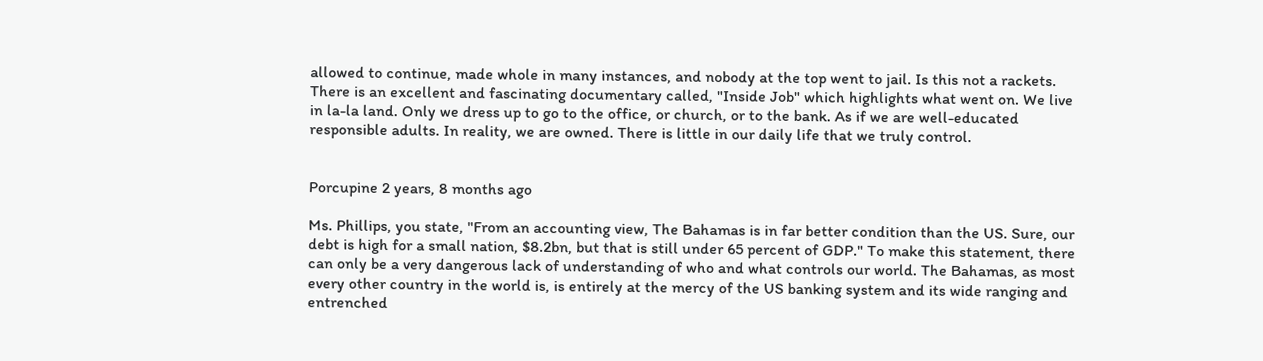allowed to continue, made whole in many instances, and nobody at the top went to jail. Is this not a rackets. There is an excellent and fascinating documentary called, "Inside Job" which highlights what went on. We live in la-la land. Only we dress up to go to the office, or church, or to the bank. As if we are well-educated responsible adults. In reality, we are owned. There is little in our daily life that we truly control.


Porcupine 2 years, 8 months ago

Ms. Phillips, you state, "From an accounting view, The Bahamas is in far better condition than the US. Sure, our debt is high for a small nation, $8.2bn, but that is still under 65 percent of GDP." To make this statement, there can only be a very dangerous lack of understanding of who and what controls our world. The Bahamas, as most every other country in the world is, is entirely at the mercy of the US banking system and its wide ranging and entrenched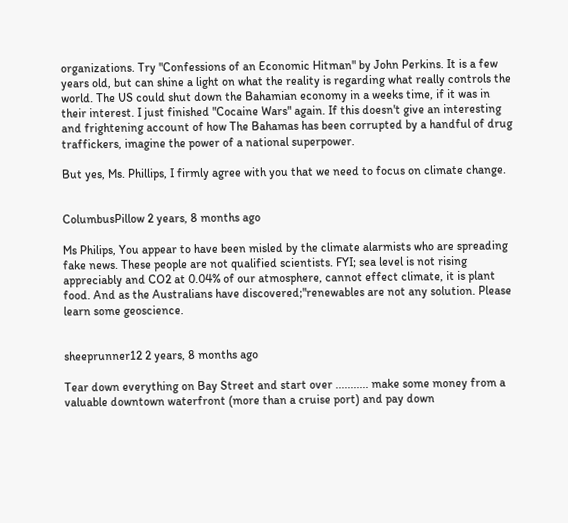organizations. Try "Confessions of an Economic Hitman" by John Perkins. It is a few years old, but can shine a light on what the reality is regarding what really controls the world. The US could shut down the Bahamian economy in a weeks time, if it was in their interest. I just finished "Cocaine Wars" again. If this doesn't give an interesting and frightening account of how The Bahamas has been corrupted by a handful of drug traffickers, imagine the power of a national superpower.

But yes, Ms. Phillips, I firmly agree with you that we need to focus on climate change.


ColumbusPillow 2 years, 8 months ago

Ms Philips, You appear to have been misled by the climate alarmists who are spreading fake news. These people are not qualified scientists. FYI; sea level is not rising appreciably and CO2 at 0.04% of our atmosphere, cannot effect climate, it is plant food. And as the Australians have discovered;"renewables are not any solution. Please learn some geoscience.


sheeprunner12 2 years, 8 months ago

Tear down everything on Bay Street and start over ........... make some money from a valuable downtown waterfront (more than a cruise port) and pay down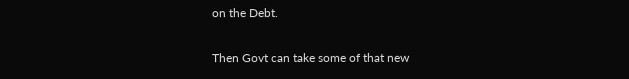on the Debt.

Then Govt can take some of that new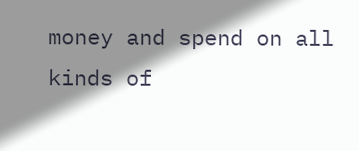money and spend on all kinds of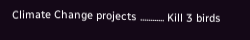Climate Change projects ............ Kill 3 birds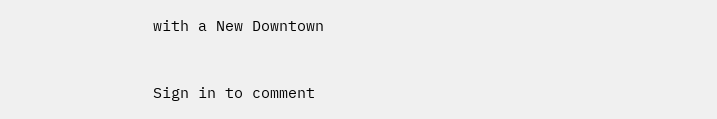with a New Downtown


Sign in to comment